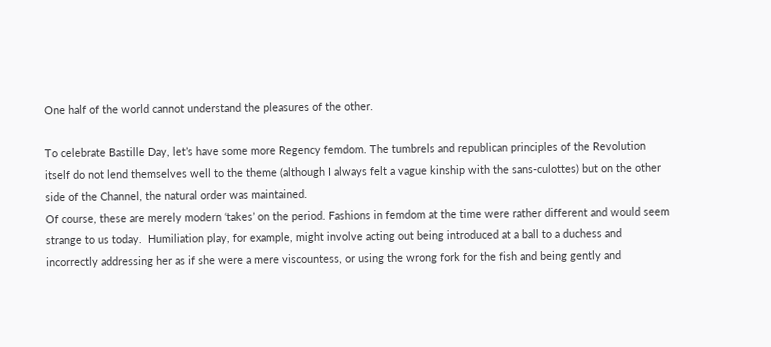One half of the world cannot understand the pleasures of the other.

To celebrate Bastille Day, let’s have some more Regency femdom. The tumbrels and republican principles of the Revolution itself do not lend themselves well to the theme (although I always felt a vague kinship with the sans-culottes) but on the other side of the Channel, the natural order was maintained.
Of course, these are merely modern ‘takes’ on the period. Fashions in femdom at the time were rather different and would seem strange to us today.  Humiliation play, for example, might involve acting out being introduced at a ball to a duchess and incorrectly addressing her as if she were a mere viscountess, or using the wrong fork for the fish and being gently and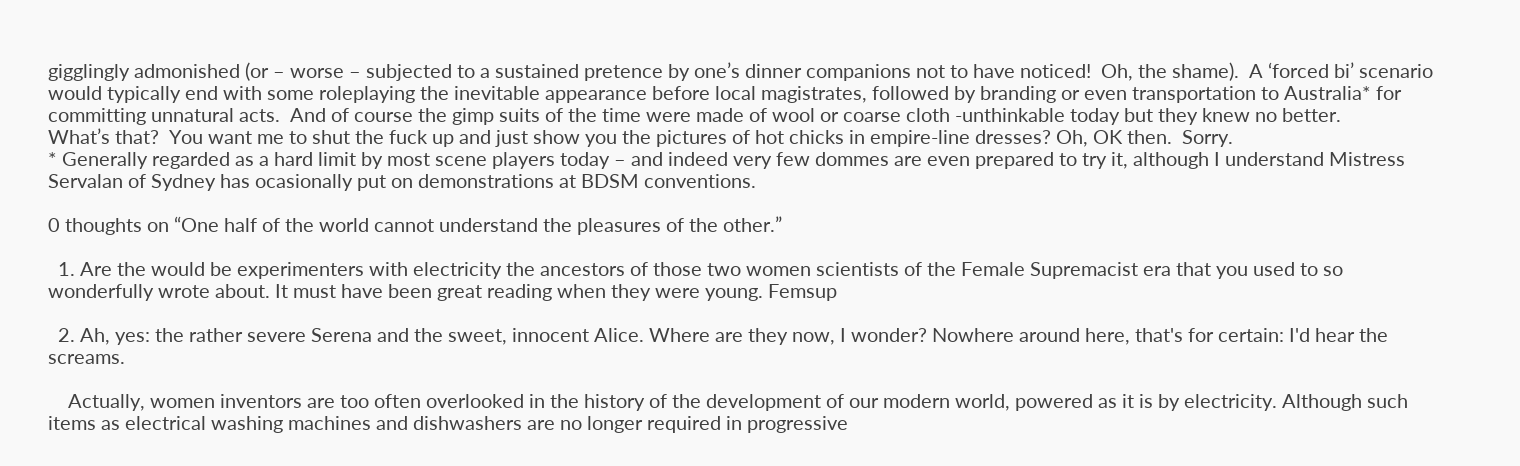gigglingly admonished (or – worse – subjected to a sustained pretence by one’s dinner companions not to have noticed!  Oh, the shame).  A ‘forced bi’ scenario would typically end with some roleplaying the inevitable appearance before local magistrates, followed by branding or even transportation to Australia* for committing unnatural acts.  And of course the gimp suits of the time were made of wool or coarse cloth -unthinkable today but they knew no better.
What’s that?  You want me to shut the fuck up and just show you the pictures of hot chicks in empire-line dresses? Oh, OK then.  Sorry.
* Generally regarded as a hard limit by most scene players today – and indeed very few dommes are even prepared to try it, although I understand Mistress Servalan of Sydney has ocasionally put on demonstrations at BDSM conventions.

0 thoughts on “One half of the world cannot understand the pleasures of the other.”

  1. Are the would be experimenters with electricity the ancestors of those two women scientists of the Female Supremacist era that you used to so wonderfully wrote about. It must have been great reading when they were young. Femsup

  2. Ah, yes: the rather severe Serena and the sweet, innocent Alice. Where are they now, I wonder? Nowhere around here, that's for certain: I'd hear the screams.

    Actually, women inventors are too often overlooked in the history of the development of our modern world, powered as it is by electricity. Although such items as electrical washing machines and dishwashers are no longer required in progressive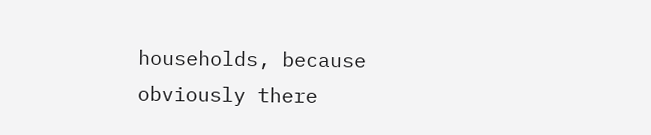households, because obviously there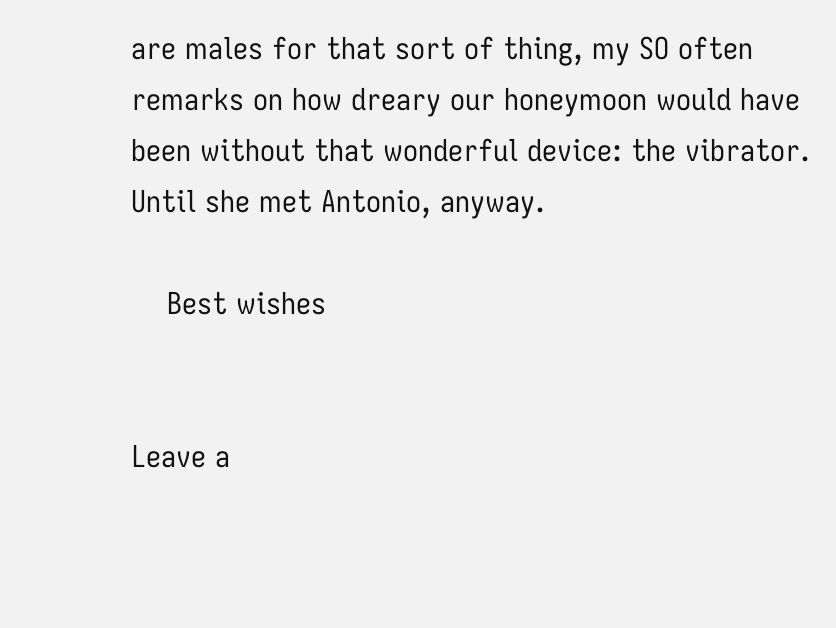are males for that sort of thing, my SO often remarks on how dreary our honeymoon would have been without that wonderful device: the vibrator. Until she met Antonio, anyway.

    Best wishes


Leave a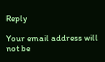Reply

Your email address will not be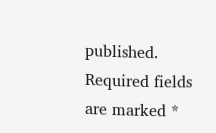published. Required fields are marked *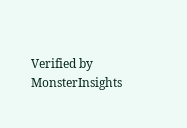Verified by MonsterInsights